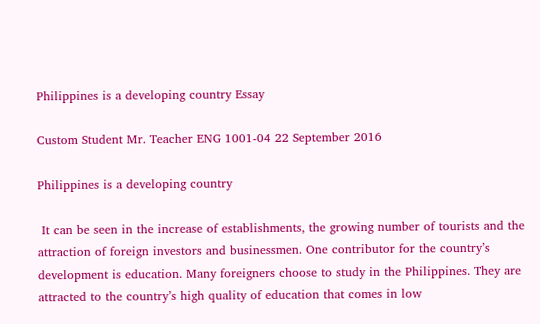Philippines is a developing country Essay

Custom Student Mr. Teacher ENG 1001-04 22 September 2016

Philippines is a developing country

 It can be seen in the increase of establishments, the growing number of tourists and the attraction of foreign investors and businessmen. One contributor for the country’s development is education. Many foreigners choose to study in the Philippines. They are attracted to the country’s high quality of education that comes in low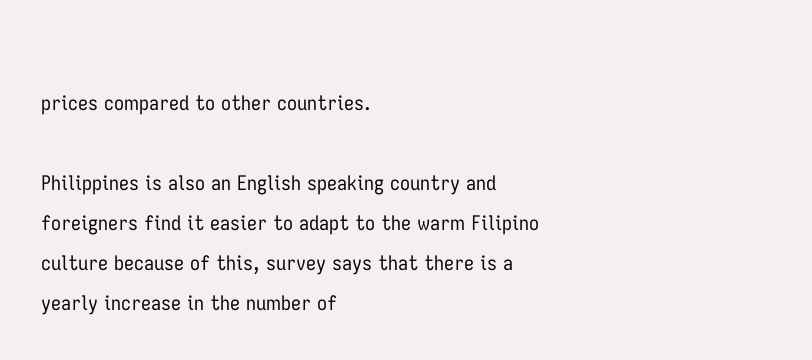prices compared to other countries.

Philippines is also an English speaking country and foreigners find it easier to adapt to the warm Filipino culture because of this, survey says that there is a yearly increase in the number of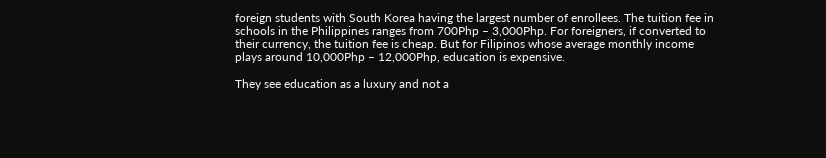foreign students with South Korea having the largest number of enrollees. The tuition fee in schools in the Philippines ranges from 700Php – 3,000Php. For foreigners, if converted to their currency, the tuition fee is cheap. But for Filipinos whose average monthly income plays around 10,000Php – 12,000Php, education is expensive.

They see education as a luxury and not a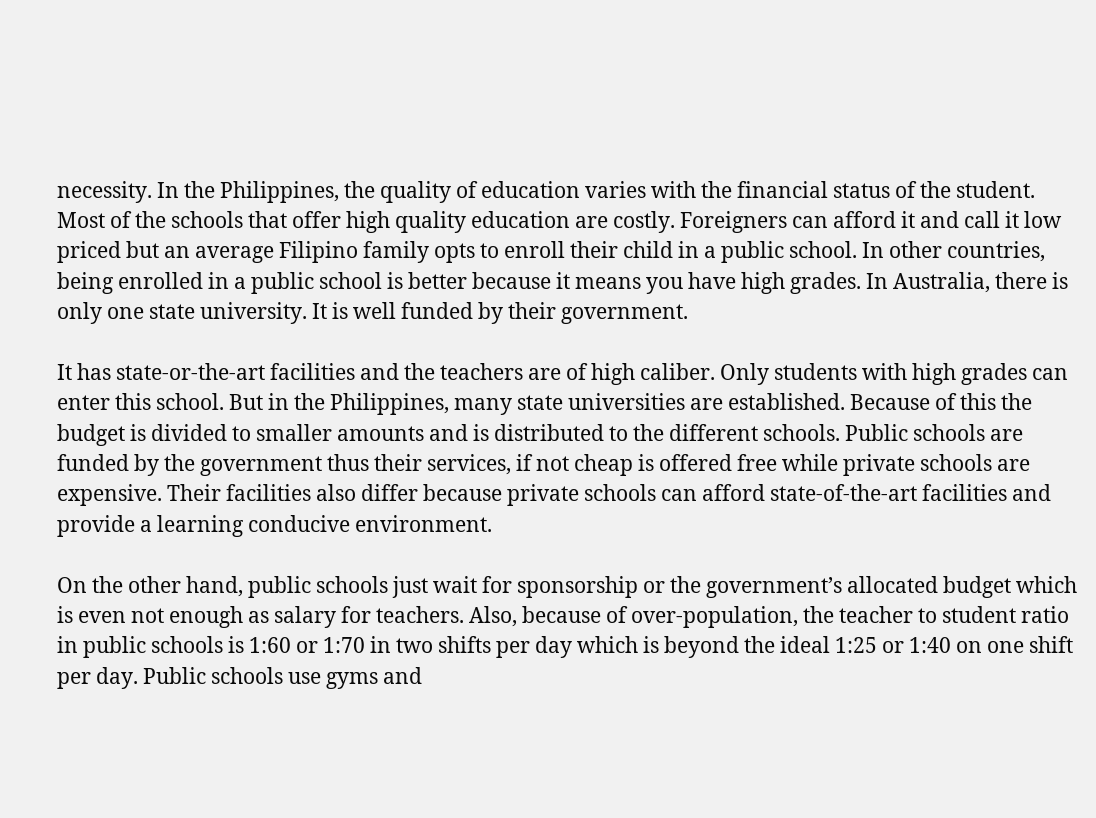necessity. In the Philippines, the quality of education varies with the financial status of the student. Most of the schools that offer high quality education are costly. Foreigners can afford it and call it low priced but an average Filipino family opts to enroll their child in a public school. In other countries, being enrolled in a public school is better because it means you have high grades. In Australia, there is only one state university. It is well funded by their government.

It has state-or-the-art facilities and the teachers are of high caliber. Only students with high grades can enter this school. But in the Philippines, many state universities are established. Because of this the budget is divided to smaller amounts and is distributed to the different schools. Public schools are funded by the government thus their services, if not cheap is offered free while private schools are expensive. Their facilities also differ because private schools can afford state-of-the-art facilities and provide a learning conducive environment.

On the other hand, public schools just wait for sponsorship or the government’s allocated budget which is even not enough as salary for teachers. Also, because of over-population, the teacher to student ratio in public schools is 1:60 or 1:70 in two shifts per day which is beyond the ideal 1:25 or 1:40 on one shift per day. Public schools use gyms and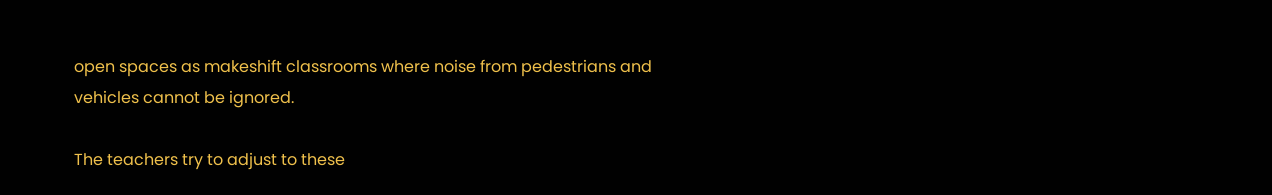open spaces as makeshift classrooms where noise from pedestrians and vehicles cannot be ignored.

The teachers try to adjust to these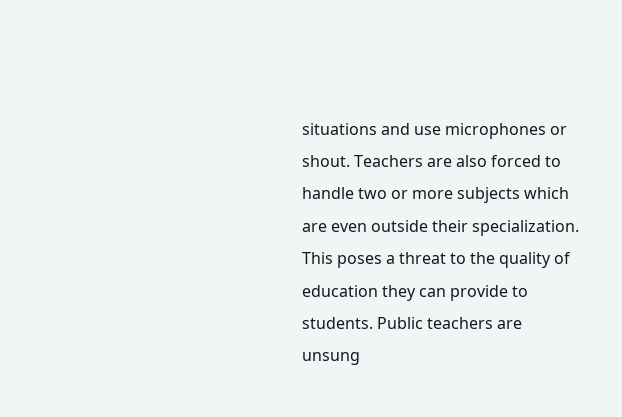situations and use microphones or shout. Teachers are also forced to handle two or more subjects which are even outside their specialization. This poses a threat to the quality of education they can provide to students. Public teachers are unsung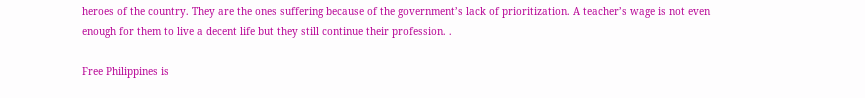heroes of the country. They are the ones suffering because of the government’s lack of prioritization. A teacher’s wage is not even enough for them to live a decent life but they still continue their profession. .

Free Philippines is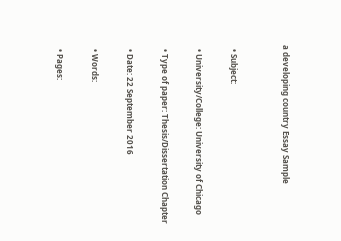a developing country Essay Sample


  • Subject:

  • University/College: University of Chicago

  • Type of paper: Thesis/Dissertation Chapter

  • Date: 22 September 2016

  • Words:

  • Pages: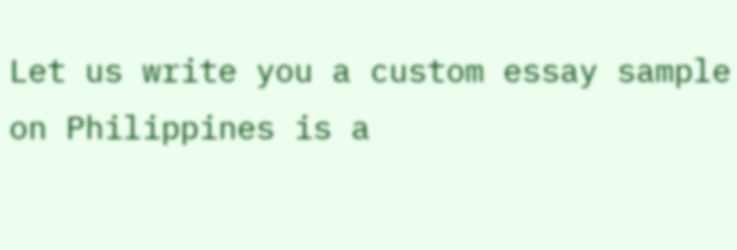Let us write you a custom essay sample on Philippines is a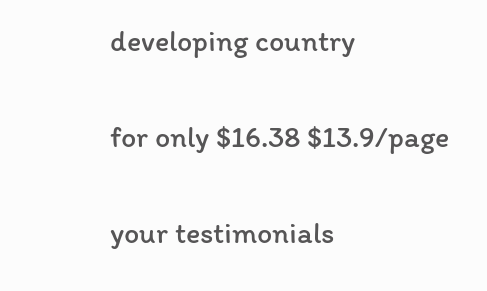developing country

for only $16.38 $13.9/page

your testimonials